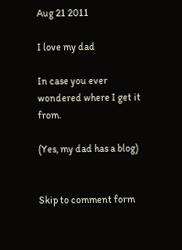Aug 21 2011

I love my dad

In case you ever wondered where I get it from.

(Yes, my dad has a blog)


Skip to comment form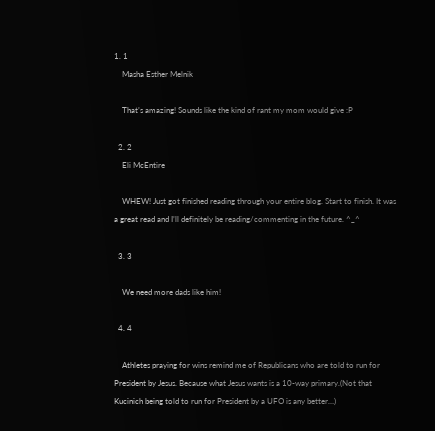1. 1
    Masha Esther Melnik

    That’s amazing! Sounds like the kind of rant my mom would give :P

  2. 2
    Eli McEntire

    WHEW! Just got finished reading through your entire blog. Start to finish. It was a great read and I’ll definitely be reading/commenting in the future. ^_^

  3. 3

    We need more dads like him!

  4. 4

    Athletes praying for wins remind me of Republicans who are told to run for President by Jesus. Because what Jesus wants is a 10-way primary.(Not that Kucinich being told to run for President by a UFO is any better…)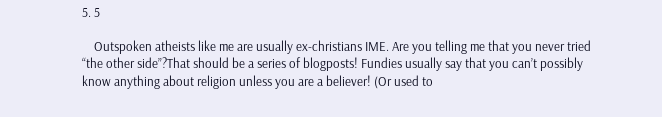5. 5

    Outspoken atheists like me are usually ex-christians IME. Are you telling me that you never tried “the other side”?That should be a series of blogposts! Fundies usually say that you can’t possibly know anything about religion unless you are a believer! (Or used to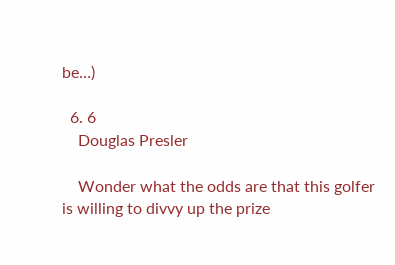be…)

  6. 6
    Douglas Presler

    Wonder what the odds are that this golfer is willing to divvy up the prize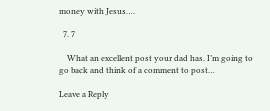money with Jesus….

  7. 7

    What an excellent post your dad has. I’m going to go back and think of a comment to post…

Leave a Reply